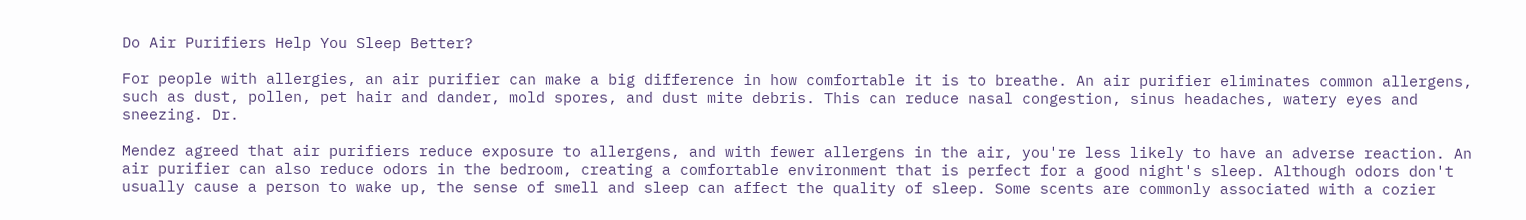Do Air Purifiers Help You Sleep Better?

For people with allergies, an air purifier can make a big difference in how comfortable it is to breathe. An air purifier eliminates common allergens, such as dust, pollen, pet hair and dander, mold spores, and dust mite debris. This can reduce nasal congestion, sinus headaches, watery eyes and sneezing. Dr.

Mendez agreed that air purifiers reduce exposure to allergens, and with fewer allergens in the air, you're less likely to have an adverse reaction. An air purifier can also reduce odors in the bedroom, creating a comfortable environment that is perfect for a good night's sleep. Although odors don't usually cause a person to wake up, the sense of smell and sleep can affect the quality of sleep. Some scents are commonly associated with a cozier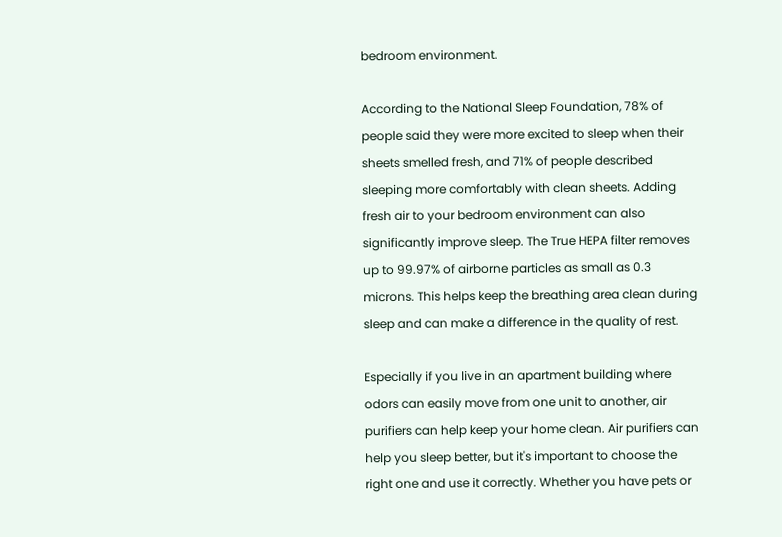bedroom environment.

According to the National Sleep Foundation, 78% of people said they were more excited to sleep when their sheets smelled fresh, and 71% of people described sleeping more comfortably with clean sheets. Adding fresh air to your bedroom environment can also significantly improve sleep. The True HEPA filter removes up to 99.97% of airborne particles as small as 0.3 microns. This helps keep the breathing area clean during sleep and can make a difference in the quality of rest.

Especially if you live in an apartment building where odors can easily move from one unit to another, air purifiers can help keep your home clean. Air purifiers can help you sleep better, but it's important to choose the right one and use it correctly. Whether you have pets or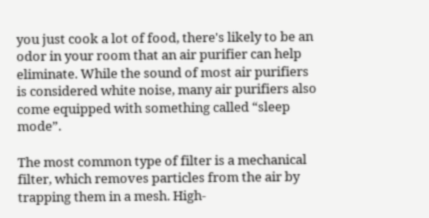you just cook a lot of food, there's likely to be an odor in your room that an air purifier can help eliminate. While the sound of most air purifiers is considered white noise, many air purifiers also come equipped with something called “sleep mode”.

The most common type of filter is a mechanical filter, which removes particles from the air by trapping them in a mesh. High-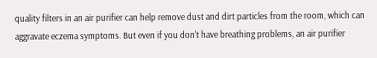quality filters in an air purifier can help remove dust and dirt particles from the room, which can aggravate eczema symptoms. But even if you don't have breathing problems, an air purifier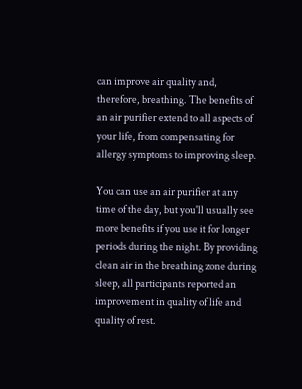can improve air quality and, therefore, breathing. The benefits of an air purifier extend to all aspects of your life, from compensating for allergy symptoms to improving sleep.

You can use an air purifier at any time of the day, but you'll usually see more benefits if you use it for longer periods during the night. By providing clean air in the breathing zone during sleep, all participants reported an improvement in quality of life and quality of rest.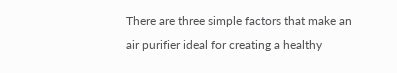There are three simple factors that make an air purifier ideal for creating a healthy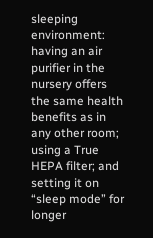sleeping environment: having an air purifier in the nursery offers the same health benefits as in any other room; using a True HEPA filter; and setting it on “sleep mode” for longer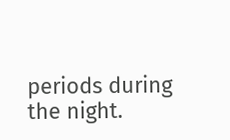periods during the night.